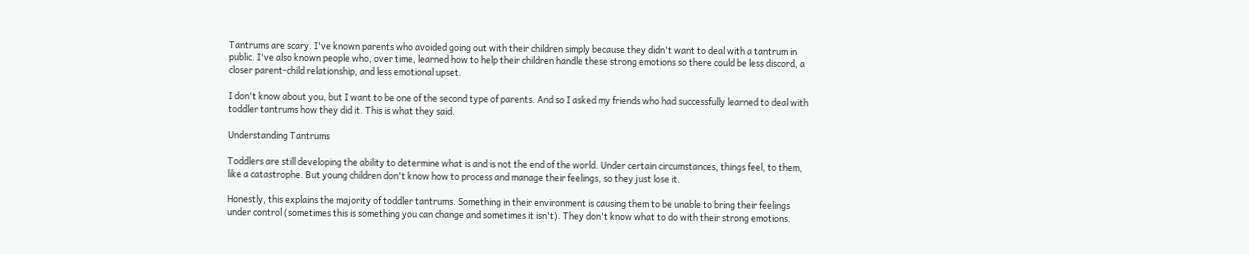Tantrums are scary. I've known parents who avoided going out with their children simply because they didn't want to deal with a tantrum in public. I've also known people who, over time, learned how to help their children handle these strong emotions so there could be less discord, a closer parent-child relationship, and less emotional upset.

I don't know about you, but I want to be one of the second type of parents. And so I asked my friends who had successfully learned to deal with toddler tantrums how they did it. This is what they said.

Understanding Tantrums

Toddlers are still developing the ability to determine what is and is not the end of the world. Under certain circumstances, things feel, to them, like a catastrophe. But young children don't know how to process and manage their feelings, so they just lose it.

Honestly, this explains the majority of toddler tantrums. Something in their environment is causing them to be unable to bring their feelings under control (sometimes this is something you can change and sometimes it isn't). They don't know what to do with their strong emotions.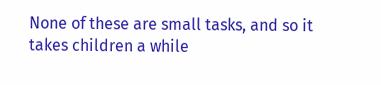None of these are small tasks, and so it takes children a while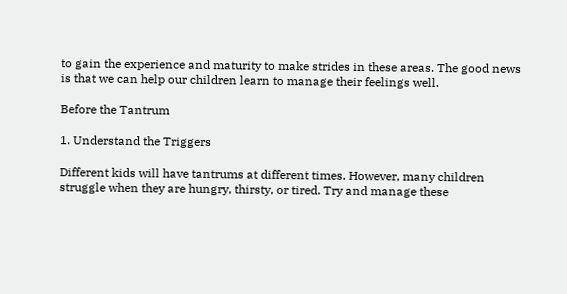to gain the experience and maturity to make strides in these areas. The good news is that we can help our children learn to manage their feelings well.

Before the Tantrum

1. Understand the Triggers

Different kids will have tantrums at different times. However, many children struggle when they are hungry, thirsty, or tired. Try and manage these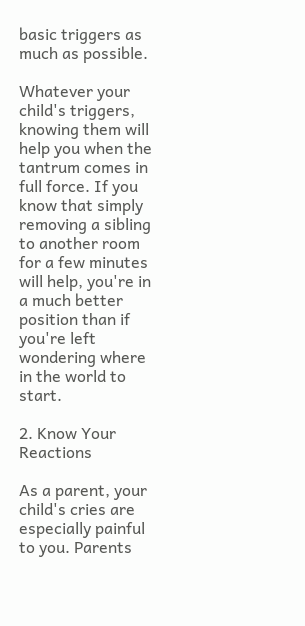basic triggers as much as possible.

Whatever your child's triggers, knowing them will help you when the tantrum comes in full force. If you know that simply removing a sibling to another room for a few minutes will help, you're in a much better position than if you're left wondering where in the world to start.

2. Know Your Reactions

As a parent, your child's cries are especially painful to you. Parents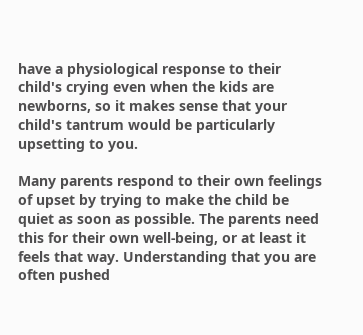have a physiological response to their child's crying even when the kids are newborns, so it makes sense that your child's tantrum would be particularly upsetting to you.

Many parents respond to their own feelings of upset by trying to make the child be quiet as soon as possible. The parents need this for their own well-being, or at least it feels that way. Understanding that you are often pushed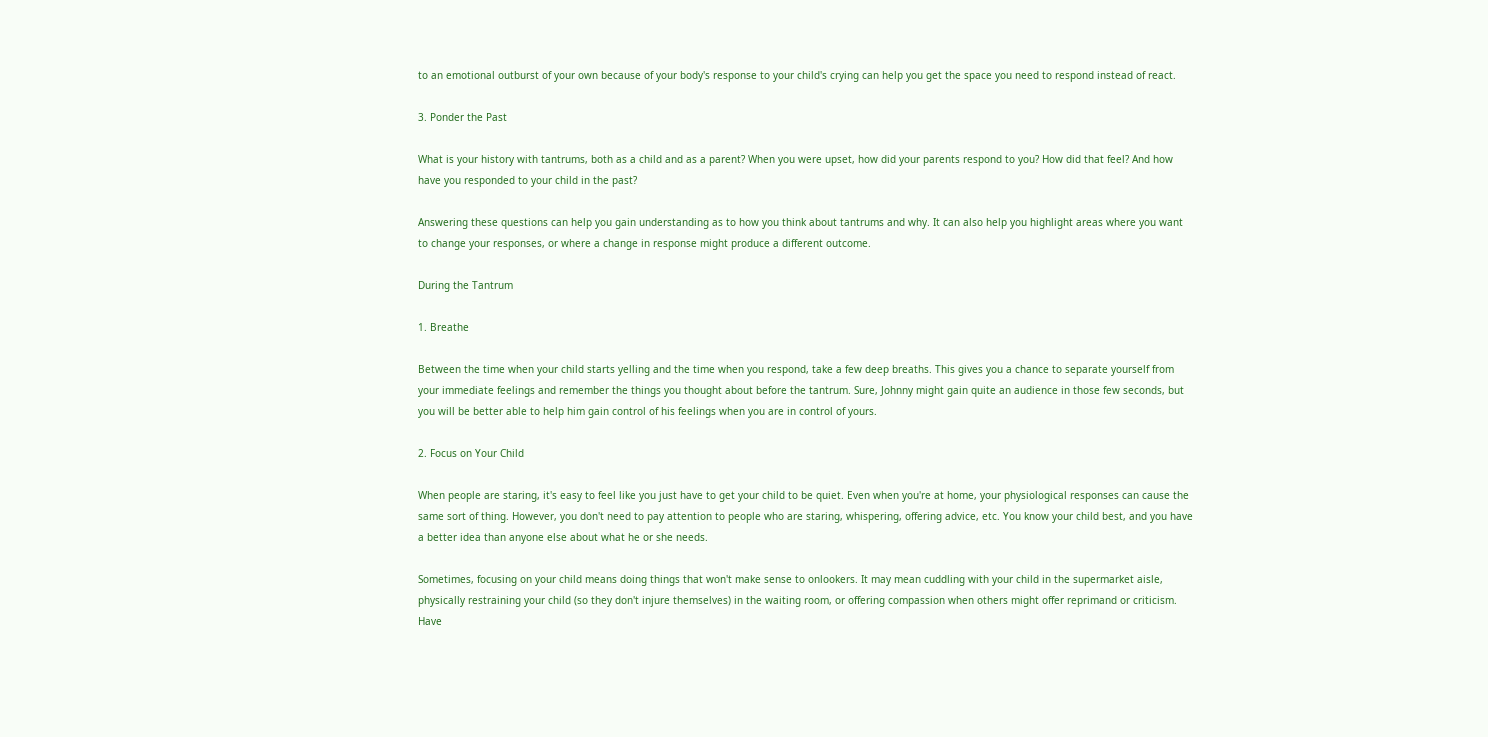to an emotional outburst of your own because of your body's response to your child's crying can help you get the space you need to respond instead of react.

3. Ponder the Past

What is your history with tantrums, both as a child and as a parent? When you were upset, how did your parents respond to you? How did that feel? And how have you responded to your child in the past?

Answering these questions can help you gain understanding as to how you think about tantrums and why. It can also help you highlight areas where you want to change your responses, or where a change in response might produce a different outcome.

During the Tantrum

1. Breathe

Between the time when your child starts yelling and the time when you respond, take a few deep breaths. This gives you a chance to separate yourself from your immediate feelings and remember the things you thought about before the tantrum. Sure, Johnny might gain quite an audience in those few seconds, but you will be better able to help him gain control of his feelings when you are in control of yours.

2. Focus on Your Child

When people are staring, it's easy to feel like you just have to get your child to be quiet. Even when you're at home, your physiological responses can cause the same sort of thing. However, you don't need to pay attention to people who are staring, whispering, offering advice, etc. You know your child best, and you have a better idea than anyone else about what he or she needs.

Sometimes, focusing on your child means doing things that won't make sense to onlookers. It may mean cuddling with your child in the supermarket aisle, physically restraining your child (so they don't injure themselves) in the waiting room, or offering compassion when others might offer reprimand or criticism. Have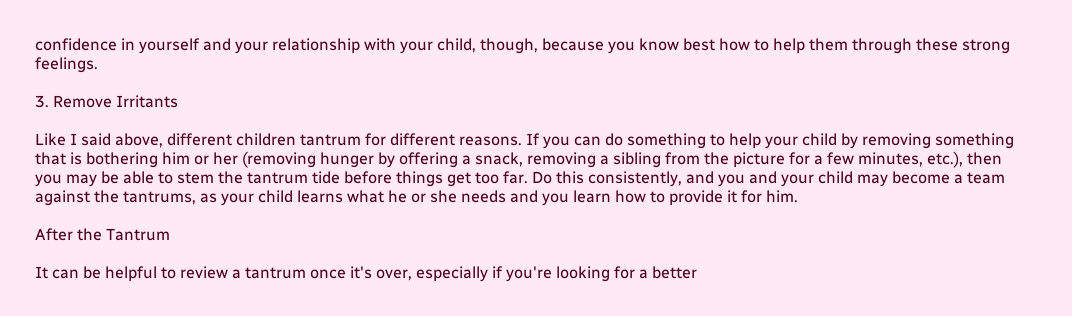confidence in yourself and your relationship with your child, though, because you know best how to help them through these strong feelings.

3. Remove Irritants

Like I said above, different children tantrum for different reasons. If you can do something to help your child by removing something that is bothering him or her (removing hunger by offering a snack, removing a sibling from the picture for a few minutes, etc.), then you may be able to stem the tantrum tide before things get too far. Do this consistently, and you and your child may become a team against the tantrums, as your child learns what he or she needs and you learn how to provide it for him.

After the Tantrum

It can be helpful to review a tantrum once it's over, especially if you're looking for a better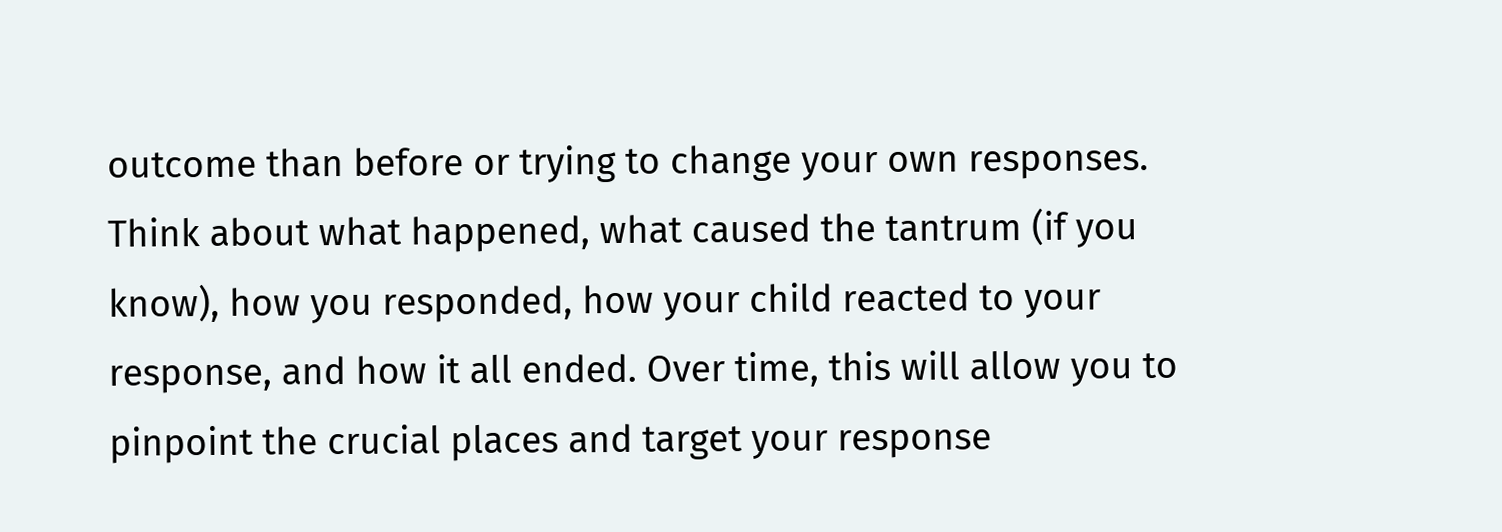outcome than before or trying to change your own responses. Think about what happened, what caused the tantrum (if you know), how you responded, how your child reacted to your response, and how it all ended. Over time, this will allow you to pinpoint the crucial places and target your response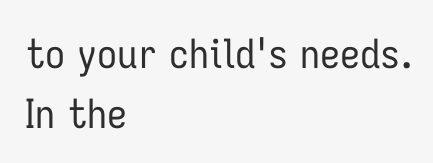to your child's needs. In the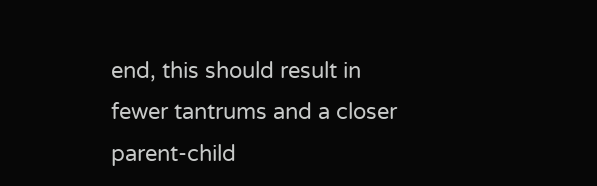end, this should result in fewer tantrums and a closer parent-child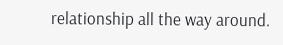relationship all the way around.